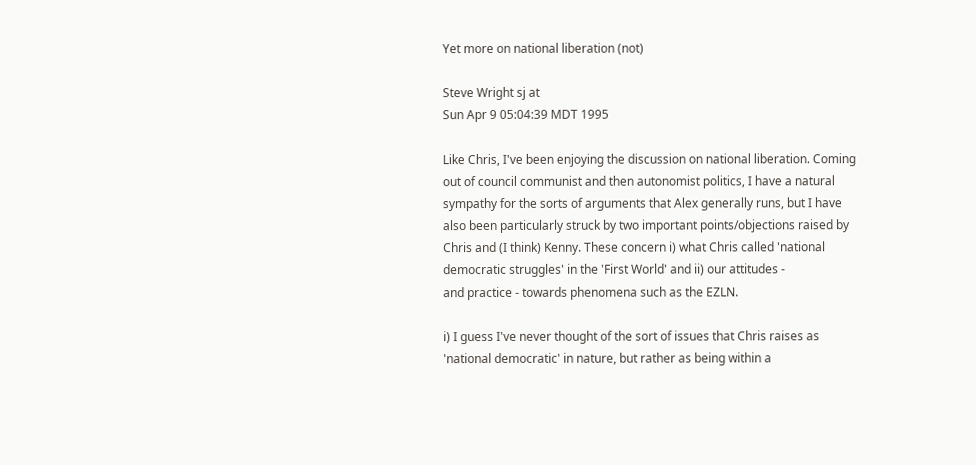Yet more on national liberation (not)

Steve Wright sj at
Sun Apr 9 05:04:39 MDT 1995

Like Chris, I've been enjoying the discussion on national liberation. Coming
out of council communist and then autonomist politics, I have a natural
sympathy for the sorts of arguments that Alex generally runs, but I have
also been particularly struck by two important points/objections raised by
Chris and (I think) Kenny. These concern i) what Chris called 'national
democratic struggles' in the 'First World' and ii) our attitudes -
and practice - towards phenomena such as the EZLN.

i) I guess I've never thought of the sort of issues that Chris raises as
'national democratic' in nature, but rather as being within a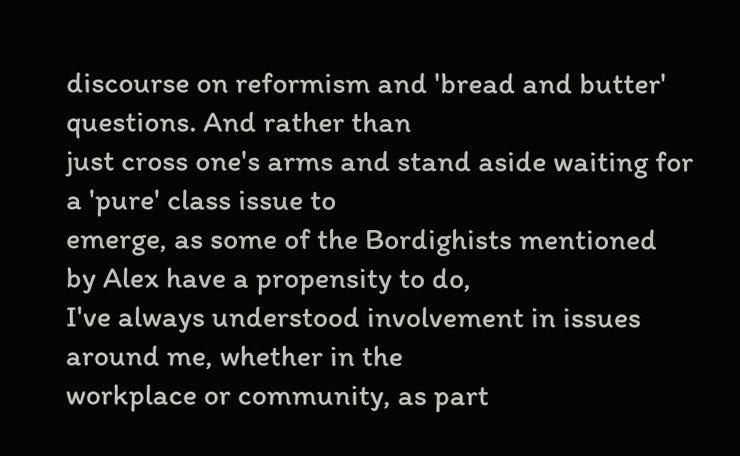discourse on reformism and 'bread and butter' questions. And rather than
just cross one's arms and stand aside waiting for a 'pure' class issue to
emerge, as some of the Bordighists mentioned by Alex have a propensity to do,
I've always understood involvement in issues around me, whether in the
workplace or community, as part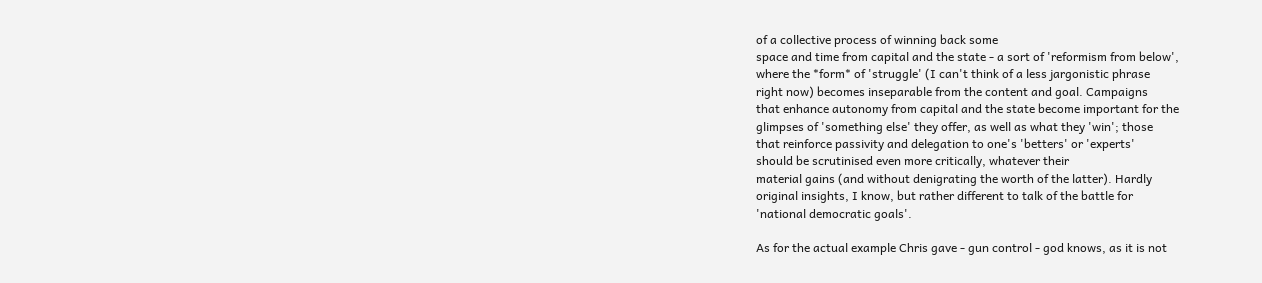of a collective process of winning back some
space and time from capital and the state - a sort of 'reformism from below',
where the *form* of 'struggle' (I can't think of a less jargonistic phrase
right now) becomes inseparable from the content and goal. Campaigns
that enhance autonomy from capital and the state become important for the
glimpses of 'something else' they offer, as well as what they 'win'; those
that reinforce passivity and delegation to one's 'betters' or 'experts'
should be scrutinised even more critically, whatever their
material gains (and without denigrating the worth of the latter). Hardly
original insights, I know, but rather different to talk of the battle for
'national democratic goals'.

As for the actual example Chris gave - gun control - god knows, as it is not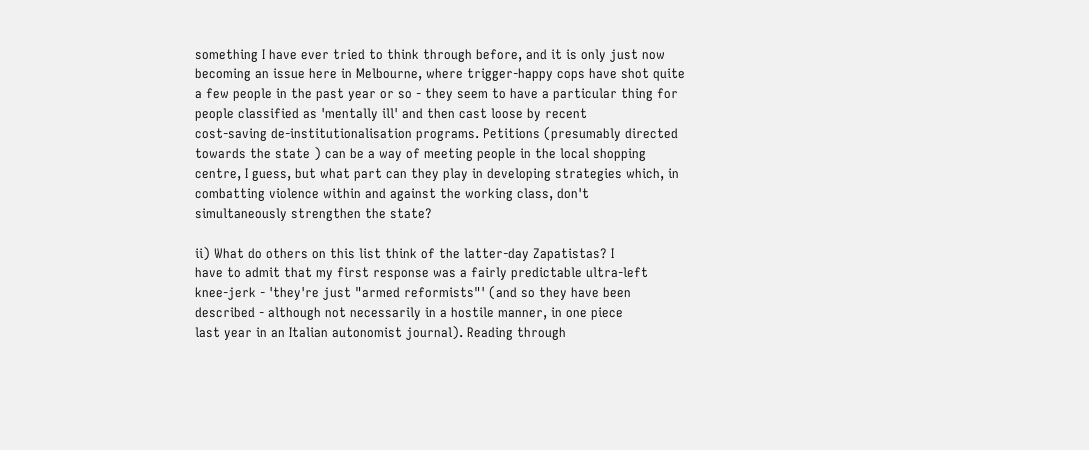something I have ever tried to think through before, and it is only just now
becoming an issue here in Melbourne, where trigger-happy cops have shot quite
a few people in the past year or so - they seem to have a particular thing for
people classified as 'mentally ill' and then cast loose by recent
cost-saving de-institutionalisation programs. Petitions (presumably directed
towards the state ) can be a way of meeting people in the local shopping
centre, I guess, but what part can they play in developing strategies which, in
combatting violence within and against the working class, don't
simultaneously strengthen the state?

ii) What do others on this list think of the latter-day Zapatistas? I
have to admit that my first response was a fairly predictable ultra-left
knee-jerk - 'they're just "armed reformists"' (and so they have been
described - although not necessarily in a hostile manner, in one piece
last year in an Italian autonomist journal). Reading through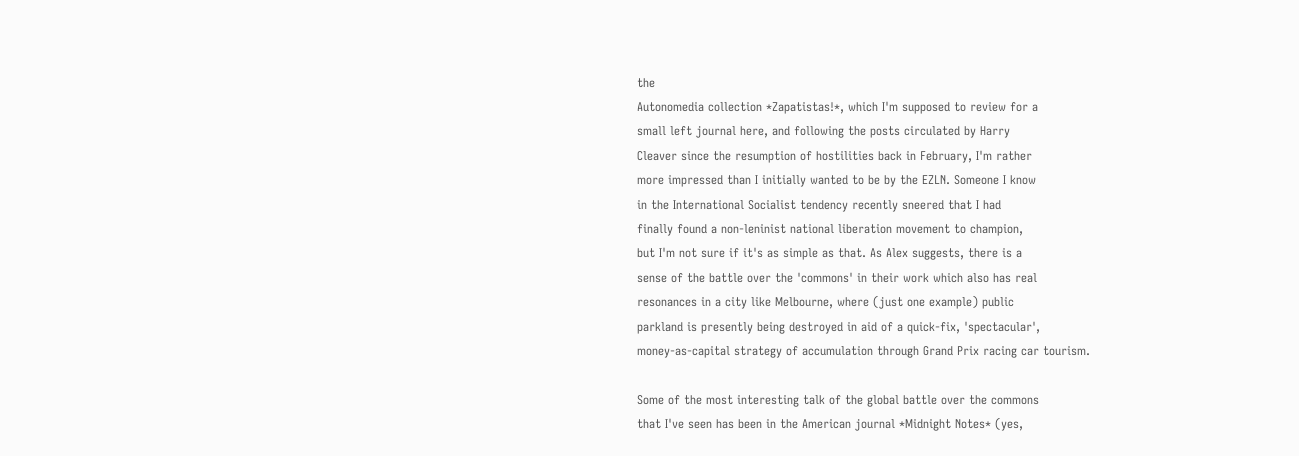the
Autonomedia collection *Zapatistas!*, which I'm supposed to review for a
small left journal here, and following the posts circulated by Harry
Cleaver since the resumption of hostilities back in February, I'm rather
more impressed than I initially wanted to be by the EZLN. Someone I know
in the International Socialist tendency recently sneered that I had
finally found a non-leninist national liberation movement to champion,
but I'm not sure if it's as simple as that. As Alex suggests, there is a
sense of the battle over the 'commons' in their work which also has real
resonances in a city like Melbourne, where (just one example) public
parkland is presently being destroyed in aid of a quick-fix, 'spectacular',
money-as-capital strategy of accumulation through Grand Prix racing car tourism.

Some of the most interesting talk of the global battle over the commons
that I've seen has been in the American journal *Midnight Notes* (yes,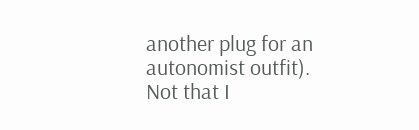another plug for an autonomist outfit). Not that I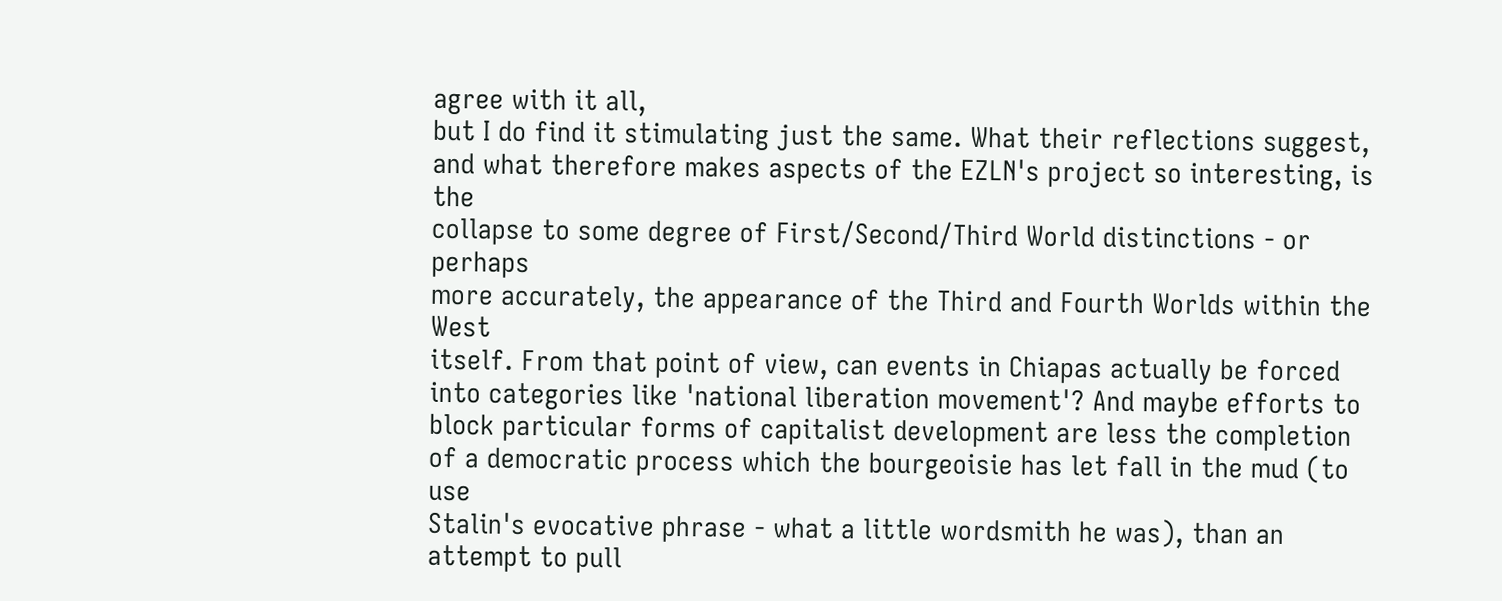agree with it all,
but I do find it stimulating just the same. What their reflections suggest,
and what therefore makes aspects of the EZLN's project so interesting, is the
collapse to some degree of First/Second/Third World distinctions - or perhaps
more accurately, the appearance of the Third and Fourth Worlds within the West
itself. From that point of view, can events in Chiapas actually be forced
into categories like 'national liberation movement'? And maybe efforts to
block particular forms of capitalist development are less the completion
of a democratic process which the bourgeoisie has let fall in the mud (to use
Stalin's evocative phrase - what a little wordsmith he was), than an
attempt to pull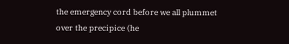the emergency cord before we all plummet
over the precipice (he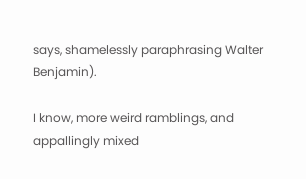says, shamelessly paraphrasing Walter Benjamin).

I know, more weird ramblings, and appallingly mixed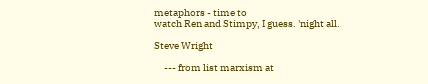metaphors - time to
watch Ren and Stimpy, I guess. 'night all.

Steve Wright

     --- from list marxism at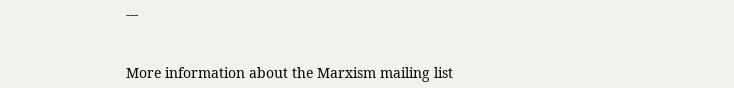---


More information about the Marxism mailing list